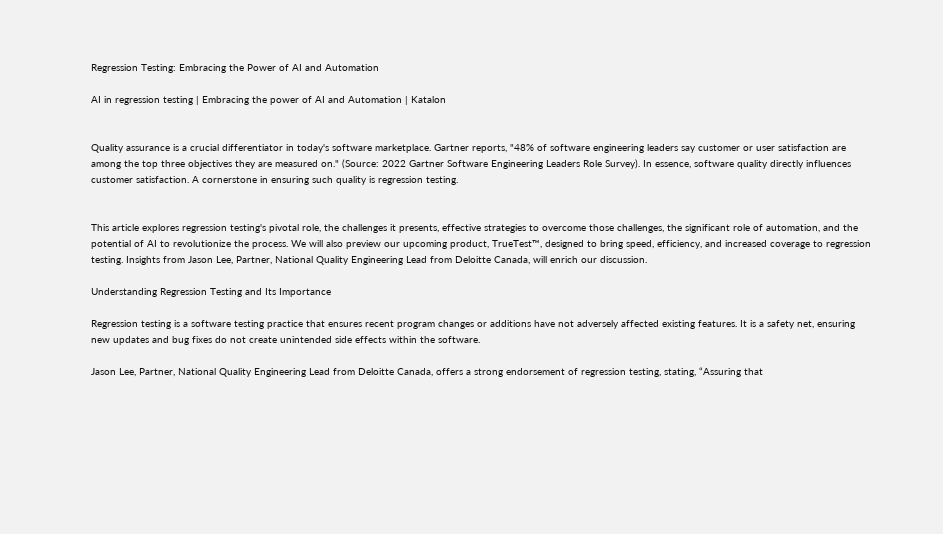Regression Testing: Embracing the Power of AI and Automation

AI in regression testing | Embracing the power of AI and Automation | Katalon


Quality assurance is a crucial differentiator in today's software marketplace. Gartner reports, "48% of software engineering leaders say customer or user satisfaction are among the top three objectives they are measured on." (Source: 2022 Gartner Software Engineering Leaders Role Survey). In essence, software quality directly influences customer satisfaction. A cornerstone in ensuring such quality is regression testing.


This article explores regression testing's pivotal role, the challenges it presents, effective strategies to overcome those challenges, the significant role of automation, and the potential of AI to revolutionize the process. We will also preview our upcoming product, TrueTest™, designed to bring speed, efficiency, and increased coverage to regression testing. Insights from Jason Lee, Partner, National Quality Engineering Lead from Deloitte Canada, will enrich our discussion.

Understanding Regression Testing and Its Importance

Regression testing is a software testing practice that ensures recent program changes or additions have not adversely affected existing features. It is a safety net, ensuring new updates and bug fixes do not create unintended side effects within the software.

Jason Lee, Partner, National Quality Engineering Lead from Deloitte Canada, offers a strong endorsement of regression testing, stating, “Assuring that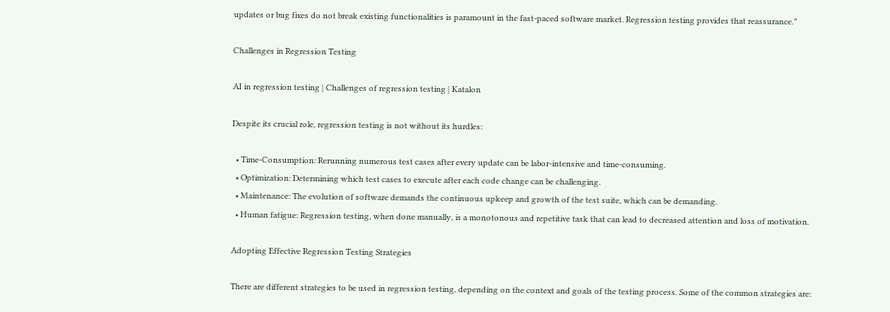updates or bug fixes do not break existing functionalities is paramount in the fast-paced software market. Regression testing provides that reassurance.”

Challenges in Regression Testing

AI in regression testing | Challenges of regression testing | Katalon

Despite its crucial role, regression testing is not without its hurdles:

  • Time-Consumption: Rerunning numerous test cases after every update can be labor-intensive and time-consuming.
  • Optimization: Determining which test cases to execute after each code change can be challenging.
  • Maintenance: The evolution of software demands the continuous upkeep and growth of the test suite, which can be demanding.
  • Human fatigue: Regression testing, when done manually, is a monotonous and repetitive task that can lead to decreased attention and loss of motivation.

Adopting Effective Regression Testing Strategies

There are different strategies to be used in regression testing, depending on the context and goals of the testing process. Some of the common strategies are: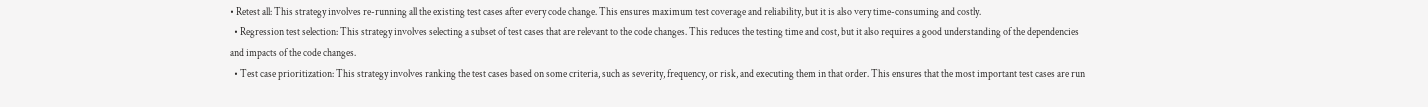• Retest all: This strategy involves re-running all the existing test cases after every code change. This ensures maximum test coverage and reliability, but it is also very time-consuming and costly.
  • Regression test selection: This strategy involves selecting a subset of test cases that are relevant to the code changes. This reduces the testing time and cost, but it also requires a good understanding of the dependencies and impacts of the code changes.
  • Test case prioritization: This strategy involves ranking the test cases based on some criteria, such as severity, frequency, or risk, and executing them in that order. This ensures that the most important test cases are run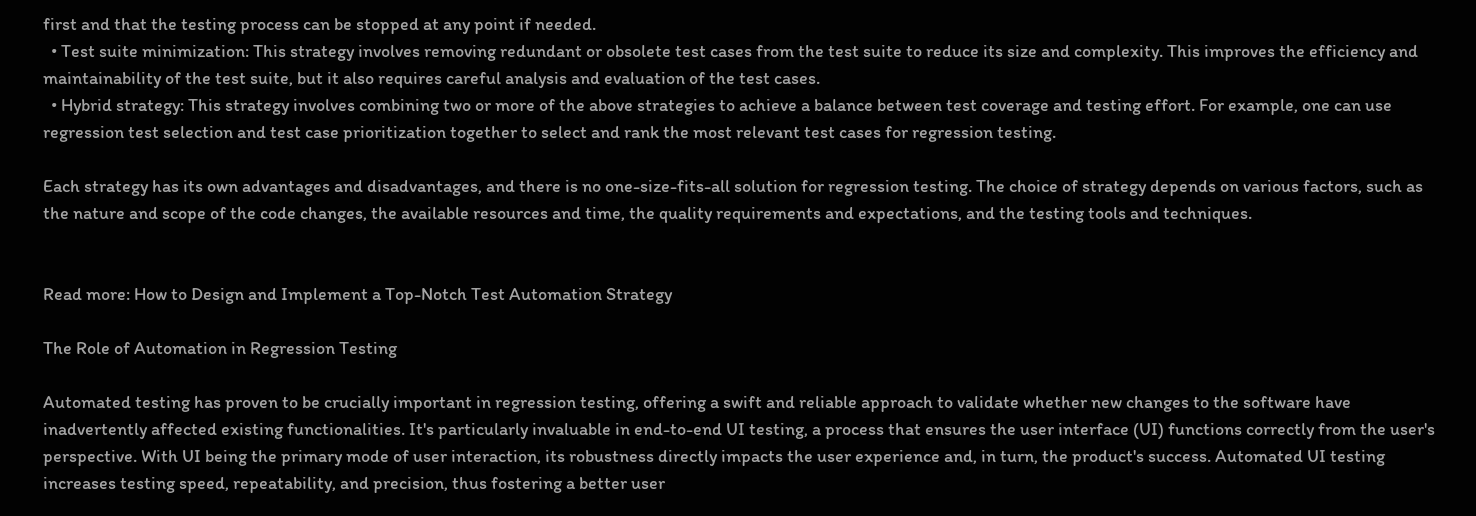first and that the testing process can be stopped at any point if needed.
  • Test suite minimization: This strategy involves removing redundant or obsolete test cases from the test suite to reduce its size and complexity. This improves the efficiency and maintainability of the test suite, but it also requires careful analysis and evaluation of the test cases.
  • Hybrid strategy: This strategy involves combining two or more of the above strategies to achieve a balance between test coverage and testing effort. For example, one can use regression test selection and test case prioritization together to select and rank the most relevant test cases for regression testing.

Each strategy has its own advantages and disadvantages, and there is no one-size-fits-all solution for regression testing. The choice of strategy depends on various factors, such as the nature and scope of the code changes, the available resources and time, the quality requirements and expectations, and the testing tools and techniques.


Read more: How to Design and Implement a Top-Notch Test Automation Strategy

The Role of Automation in Regression Testing

Automated testing has proven to be crucially important in regression testing, offering a swift and reliable approach to validate whether new changes to the software have inadvertently affected existing functionalities. It's particularly invaluable in end-to-end UI testing, a process that ensures the user interface (UI) functions correctly from the user's perspective. With UI being the primary mode of user interaction, its robustness directly impacts the user experience and, in turn, the product's success. Automated UI testing increases testing speed, repeatability, and precision, thus fostering a better user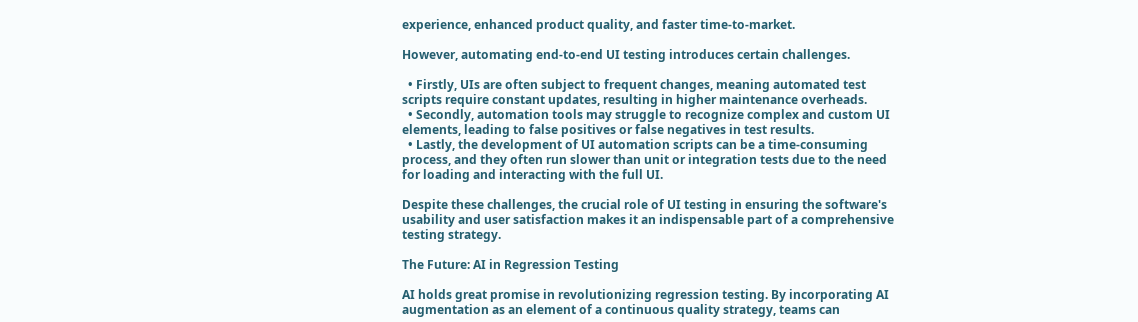experience, enhanced product quality, and faster time-to-market.

However, automating end-to-end UI testing introduces certain challenges.

  • Firstly, UIs are often subject to frequent changes, meaning automated test scripts require constant updates, resulting in higher maintenance overheads.
  • Secondly, automation tools may struggle to recognize complex and custom UI elements, leading to false positives or false negatives in test results.
  • Lastly, the development of UI automation scripts can be a time-consuming process, and they often run slower than unit or integration tests due to the need for loading and interacting with the full UI.

Despite these challenges, the crucial role of UI testing in ensuring the software's usability and user satisfaction makes it an indispensable part of a comprehensive testing strategy.

The Future: AI in Regression Testing

AI holds great promise in revolutionizing regression testing. By incorporating AI augmentation as an element of a continuous quality strategy, teams can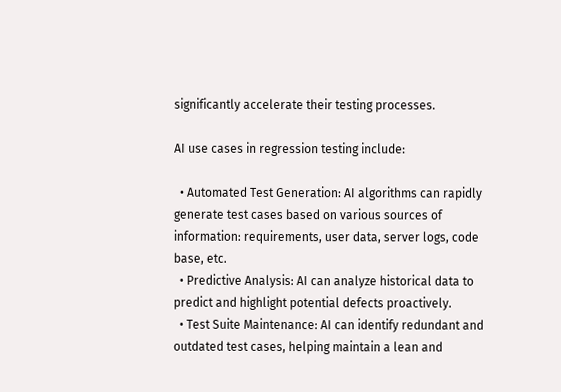significantly accelerate their testing processes.

AI use cases in regression testing include:

  • Automated Test Generation: AI algorithms can rapidly generate test cases based on various sources of information: requirements, user data, server logs, code base, etc.
  • Predictive Analysis: AI can analyze historical data to predict and highlight potential defects proactively.
  • Test Suite Maintenance: AI can identify redundant and outdated test cases, helping maintain a lean and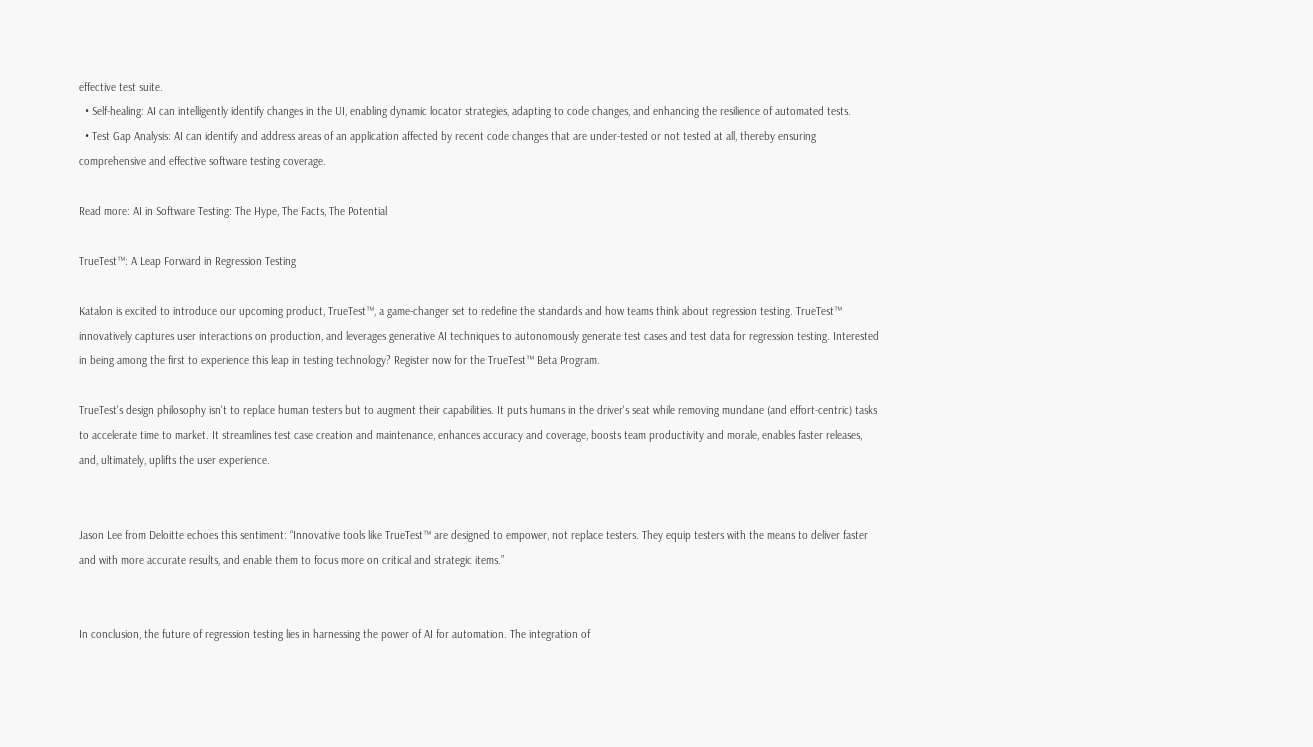effective test suite.
  • Self-healing: AI can intelligently identify changes in the UI, enabling dynamic locator strategies, adapting to code changes, and enhancing the resilience of automated tests.
  • Test Gap Analysis: AI can identify and address areas of an application affected by recent code changes that are under-tested or not tested at all, thereby ensuring comprehensive and effective software testing coverage.

Read more: AI in Software Testing: The Hype, The Facts, The Potential

TrueTest™: A Leap Forward in Regression Testing

Katalon is excited to introduce our upcoming product, TrueTest™, a game-changer set to redefine the standards and how teams think about regression testing. TrueTest™ innovatively captures user interactions on production, and leverages generative AI techniques to autonomously generate test cases and test data for regression testing. Interested in being among the first to experience this leap in testing technology? Register now for the TrueTest™ Beta Program.

TrueTest's design philosophy isn't to replace human testers but to augment their capabilities. It puts humans in the driver's seat while removing mundane (and effort-centric) tasks to accelerate time to market. It streamlines test case creation and maintenance, enhances accuracy and coverage, boosts team productivity and morale, enables faster releases, and, ultimately, uplifts the user experience.


Jason Lee from Deloitte echoes this sentiment: “Innovative tools like TrueTest™ are designed to empower, not replace testers. They equip testers with the means to deliver faster and with more accurate results, and enable them to focus more on critical and strategic items.”


In conclusion, the future of regression testing lies in harnessing the power of AI for automation. The integration of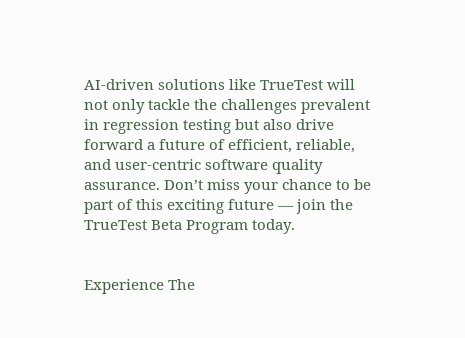AI-driven solutions like TrueTest will not only tackle the challenges prevalent in regression testing but also drive forward a future of efficient, reliable, and user-centric software quality assurance. Don’t miss your chance to be part of this exciting future — join the TrueTest Beta Program today.


Experience The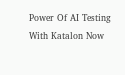Power Of AI Testing With Katalon Now